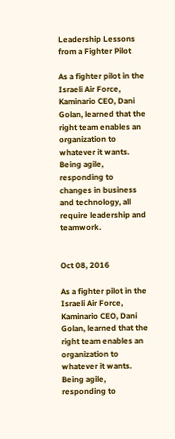Leadership Lessons from a Fighter Pilot

As a fighter pilot in the Israeli Air Force, Kaminario CEO, Dani Golan, learned that the right team enables an organization to whatever it wants. Being agile, responding to changes in business and technology, all require leadership and teamwork.


Oct 08, 2016

As a fighter pilot in the Israeli Air Force, Kaminario CEO, Dani Golan, learned that the right team enables an organization to whatever it wants. Being agile, responding to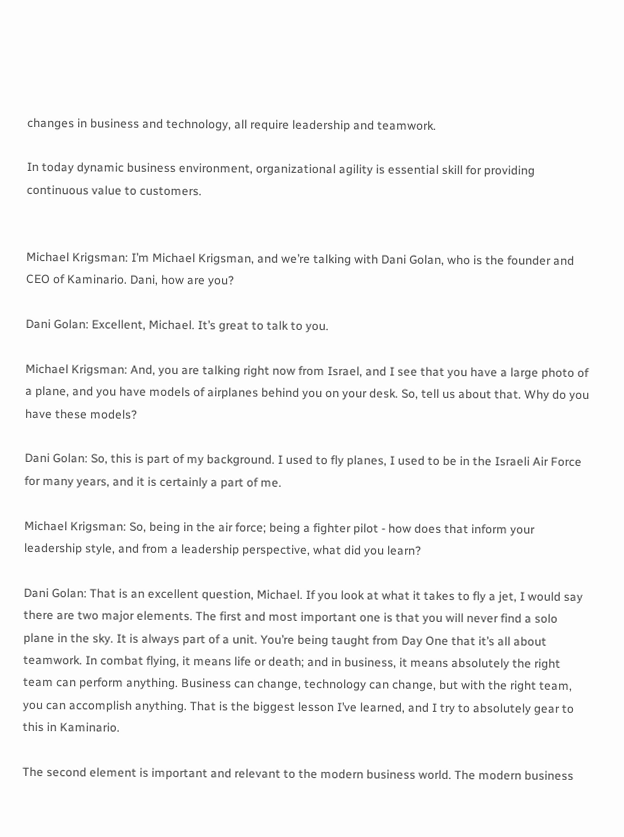changes in business and technology, all require leadership and teamwork.

In today dynamic business environment, organizational agility is essential skill for providing continuous value to customers.


Michael Krigsman: I’m Michael Krigsman, and we’re talking with Dani Golan, who is the founder and CEO of Kaminario. Dani, how are you?

Dani Golan: Excellent, Michael. It’s great to talk to you.

Michael Krigsman: And, you are talking right now from Israel, and I see that you have a large photo of a plane, and you have models of airplanes behind you on your desk. So, tell us about that. Why do you have these models?

Dani Golan: So, this is part of my background. I used to fly planes, I used to be in the Israeli Air Force for many years, and it is certainly a part of me.

Michael Krigsman: So, being in the air force; being a fighter pilot - how does that inform your leadership style, and from a leadership perspective, what did you learn?

Dani Golan: That is an excellent question, Michael. If you look at what it takes to fly a jet, I would say there are two major elements. The first and most important one is that you will never find a solo plane in the sky. It is always part of a unit. You’re being taught from Day One that it’s all about teamwork. In combat flying, it means life or death; and in business, it means absolutely the right team can perform anything. Business can change, technology can change, but with the right team, you can accomplish anything. That is the biggest lesson I’ve learned, and I try to absolutely gear to this in Kaminario.

The second element is important and relevant to the modern business world. The modern business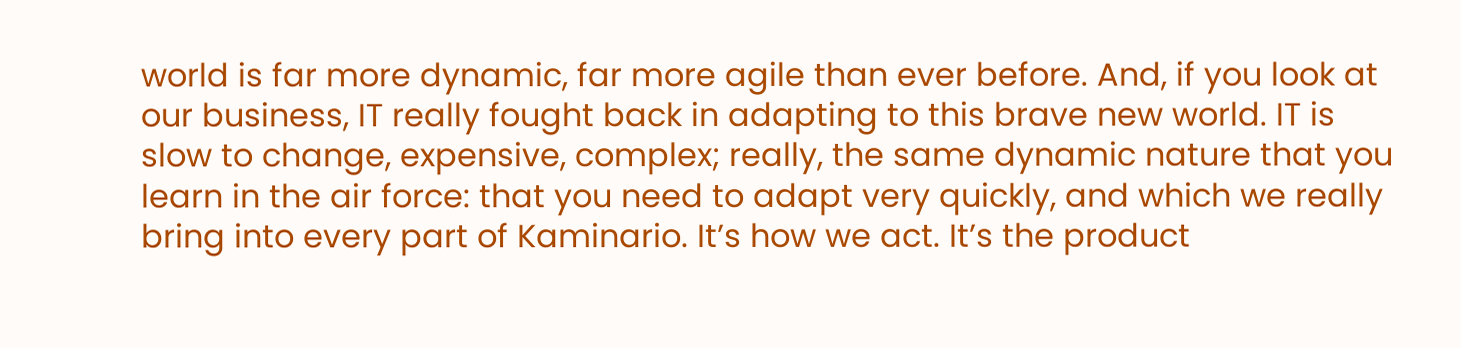world is far more dynamic, far more agile than ever before. And, if you look at our business, IT really fought back in adapting to this brave new world. IT is slow to change, expensive, complex; really, the same dynamic nature that you learn in the air force: that you need to adapt very quickly, and which we really bring into every part of Kaminario. It’s how we act. It’s the product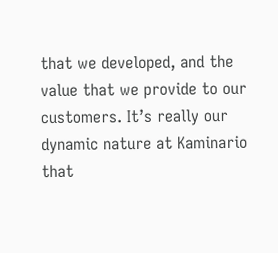that we developed, and the value that we provide to our customers. It’s really our dynamic nature at Kaminario that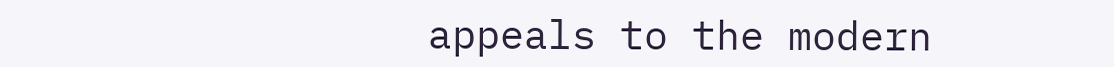appeals to the modern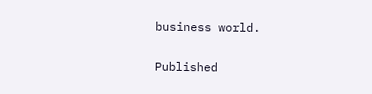business world.

Published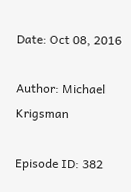Date: Oct 08, 2016

Author: Michael Krigsman

Episode ID: 382